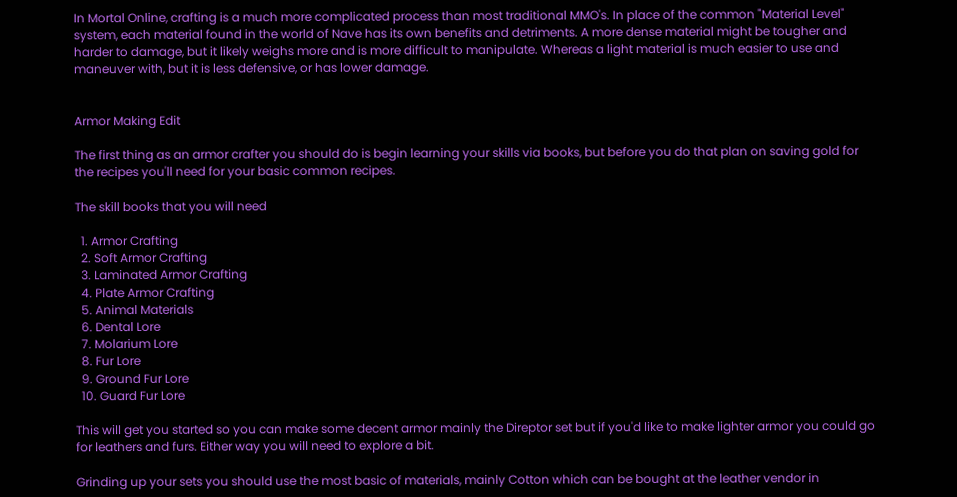In Mortal Online, crafting is a much more complicated process than most traditional MMO's. In place of the common "Material Level" system, each material found in the world of Nave has its own benefits and detriments. A more dense material might be tougher and harder to damage, but it likely weighs more and is more difficult to manipulate. Whereas a light material is much easier to use and maneuver with, but it is less defensive, or has lower damage.


Armor Making Edit

The first thing as an armor crafter you should do is begin learning your skills via books, but before you do that plan on saving gold for the recipes you'll need for your basic common recipes.

The skill books that you will need

  1. Armor Crafting
  2. Soft Armor Crafting
  3. Laminated Armor Crafting
  4. Plate Armor Crafting
  5. Animal Materials
  6. Dental Lore
  7. Molarium Lore
  8. Fur Lore
  9. Ground Fur Lore
  10. Guard Fur Lore

This will get you started so you can make some decent armor mainly the Direptor set but if you'd like to make lighter armor you could go for leathers and furs. Either way you will need to explore a bit.

Grinding up your sets you should use the most basic of materials, mainly Cotton which can be bought at the leather vendor in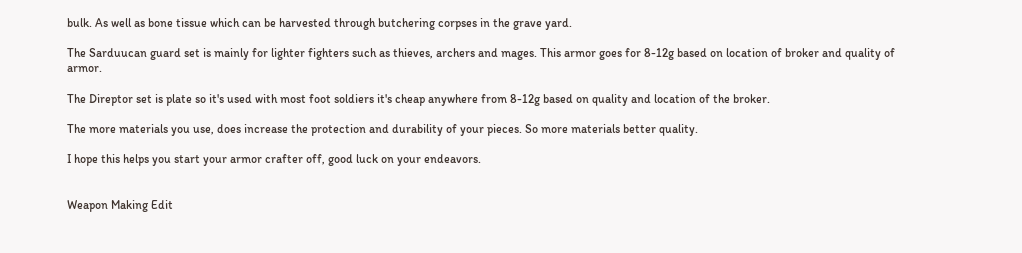bulk. As well as bone tissue which can be harvested through butchering corpses in the grave yard.

The Sarduucan guard set is mainly for lighter fighters such as thieves, archers and mages. This armor goes for 8-12g based on location of broker and quality of armor.

The Direptor set is plate so it's used with most foot soldiers it's cheap anywhere from 8-12g based on quality and location of the broker.

The more materials you use, does increase the protection and durability of your pieces. So more materials better quality.

I hope this helps you start your armor crafter off, good luck on your endeavors.


Weapon Making Edit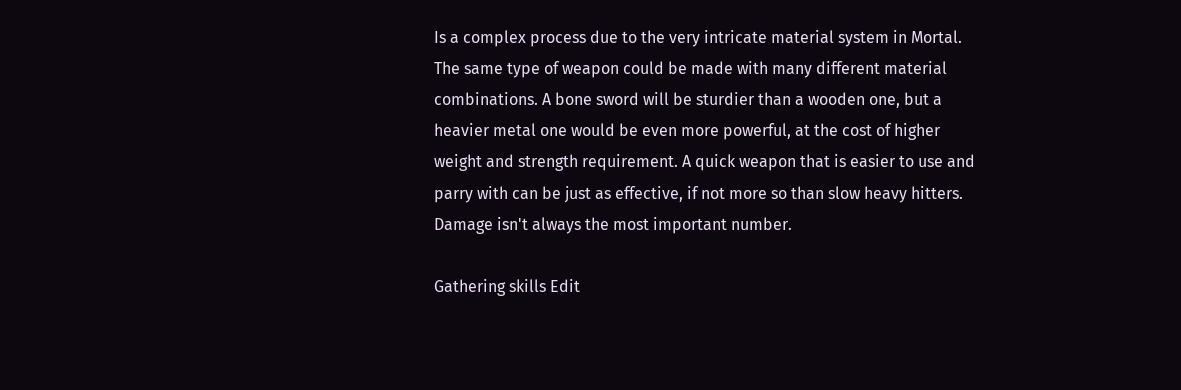Is a complex process due to the very intricate material system in Mortal. The same type of weapon could be made with many different material combinations. A bone sword will be sturdier than a wooden one, but a heavier metal one would be even more powerful, at the cost of higher weight and strength requirement. A quick weapon that is easier to use and parry with can be just as effective, if not more so than slow heavy hitters. Damage isn't always the most important number.

Gathering skills Edit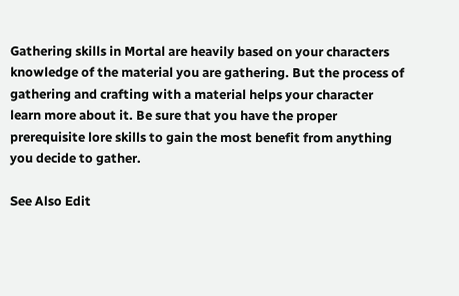Gathering skills in Mortal are heavily based on your characters knowledge of the material you are gathering. But the process of gathering and crafting with a material helps your character learn more about it. Be sure that you have the proper prerequisite lore skills to gain the most benefit from anything you decide to gather.

See Also Edit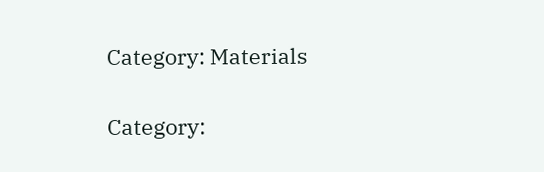Category: Materials

Category: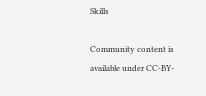Skills

Community content is available under CC-BY-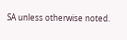SA unless otherwise noted.